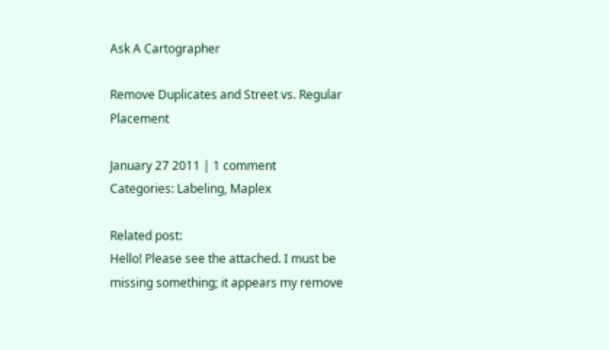Ask A Cartographer

Remove Duplicates and Street vs. Regular Placement

January 27 2011 | 1 comment
Categories: Labeling, Maplex

Related post:
Hello! Please see the attached. I must be missing something; it appears my remove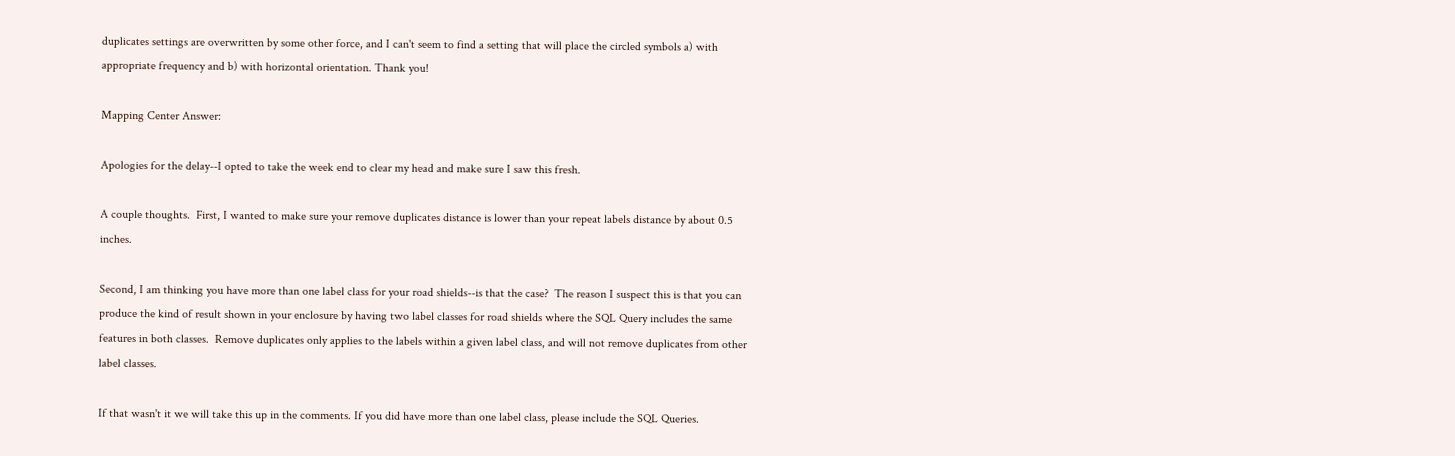duplicates settings are overwritten by some other force, and I can't seem to find a setting that will place the circled symbols a) with appropriate frequency and b) with horizontal orientation. Thank you!

Mapping Center Answer:

Apologies for the delay--I opted to take the week end to clear my head and make sure I saw this fresh.

A couple thoughts.  First, I wanted to make sure your remove duplicates distance is lower than your repeat labels distance by about 0.5 inches.

Second, I am thinking you have more than one label class for your road shields--is that the case?  The reason I suspect this is that you can produce the kind of result shown in your enclosure by having two label classes for road shields where the SQL Query includes the same features in both classes.  Remove duplicates only applies to the labels within a given label class, and will not remove duplicates from other label classes.

If that wasn't it we will take this up in the comments. If you did have more than one label class, please include the SQL Queries.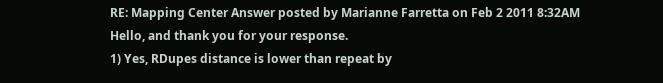RE: Mapping Center Answer posted by Marianne Farretta on Feb 2 2011 8:32AM
Hello, and thank you for your response.
1) Yes, RDupes distance is lower than repeat by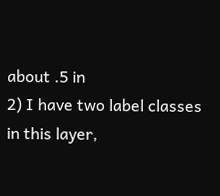about .5 in
2) I have two label classes in this layer,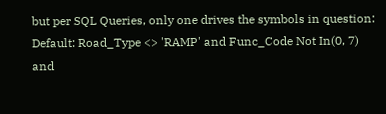but per SQL Queries, only one drives the symbols in question:
Default: Road_Type <> 'RAMP' and Func_Code Not In(0, 7) and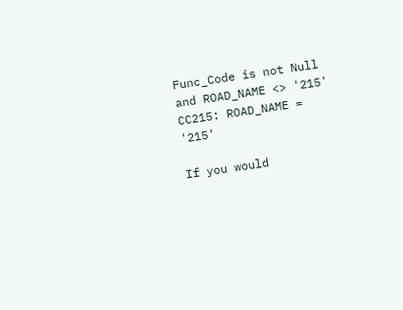Func_Code is not Null and ROAD_NAME <> '215'
CC215: ROAD_NAME = '215'

If you would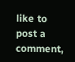like to post a comment,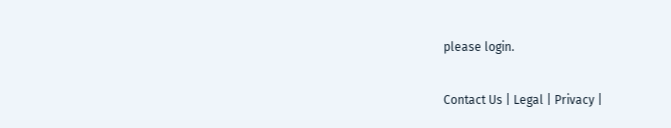please login.

Contact Us | Legal | Privacy |